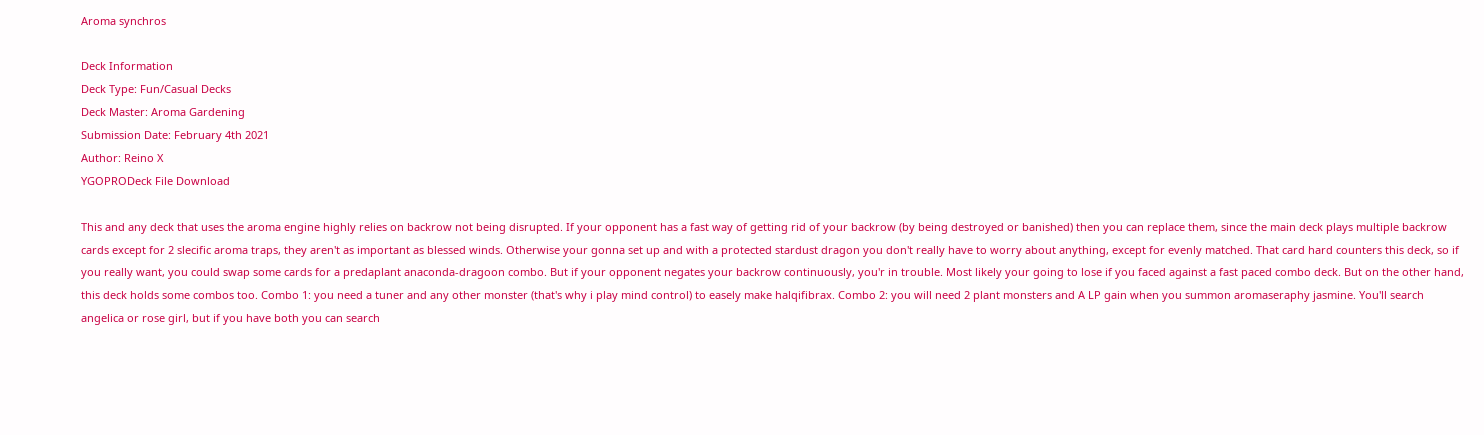Aroma synchros

Deck Information
Deck Type: Fun/Casual Decks
Deck Master: Aroma Gardening
Submission Date: February 4th 2021
Author: Reino X
YGOPRODeck File Download

This and any deck that uses the aroma engine highly relies on backrow not being disrupted. If your opponent has a fast way of getting rid of your backrow (by being destroyed or banished) then you can replace them, since the main deck plays multiple backrow cards except for 2 slecific aroma traps, they aren't as important as blessed winds. Otherwise your gonna set up and with a protected stardust dragon you don't really have to worry about anything, except for evenly matched. That card hard counters this deck, so if you really want, you could swap some cards for a predaplant anaconda-dragoon combo. But if your opponent negates your backrow continuously, you'r in trouble. Most likely your going to lose if you faced against a fast paced combo deck. But on the other hand, this deck holds some combos too. Combo 1: you need a tuner and any other monster (that's why i play mind control) to easely make halqifibrax. Combo 2: you will need 2 plant monsters and A LP gain when you summon aromaseraphy jasmine. You'll search angelica or rose girl, but if you have both you can search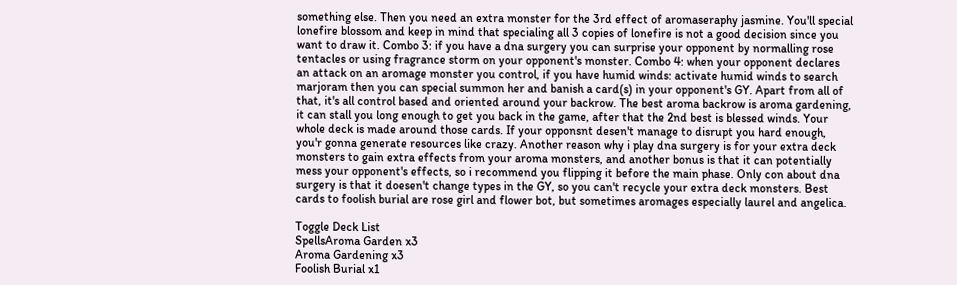something else. Then you need an extra monster for the 3rd effect of aromaseraphy jasmine. You'll special lonefire blossom and keep in mind that specialing all 3 copies of lonefire is not a good decision since you want to draw it. Combo 3: if you have a dna surgery you can surprise your opponent by normalling rose tentacles or using fragrance storm on your opponent's monster. Combo 4: when your opponent declares an attack on an aromage monster you control, if you have humid winds: activate humid winds to search marjoram then you can special summon her and banish a card(s) in your opponent's GY. Apart from all of that, it's all control based and oriented around your backrow. The best aroma backrow is aroma gardening, it can stall you long enough to get you back in the game, after that the 2nd best is blessed winds. Your whole deck is made around those cards. If your opponsnt desen't manage to disrupt you hard enough, you'r gonna generate resources like crazy. Another reason why i play dna surgery is for your extra deck monsters to gain extra effects from your aroma monsters, and another bonus is that it can potentially mess your opponent's effects, so i recommend you flipping it before the main phase. Only con about dna surgery is that it doesen't change types in the GY, so you can't recycle your extra deck monsters. Best cards to foolish burial are rose girl and flower bot, but sometimes aromages especially laurel and angelica.

Toggle Deck List
SpellsAroma Garden x3
Aroma Gardening x3
Foolish Burial x1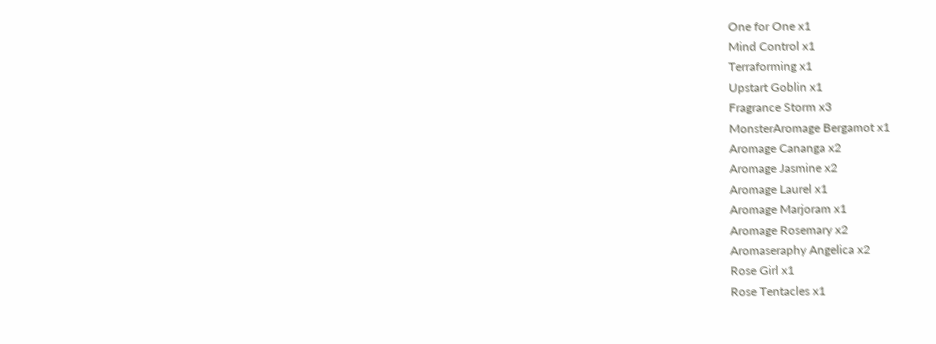One for One x1
Mind Control x1
Terraforming x1
Upstart Goblin x1
Fragrance Storm x3
MonsterAromage Bergamot x1
Aromage Cananga x2
Aromage Jasmine x2
Aromage Laurel x1
Aromage Marjoram x1
Aromage Rosemary x2
Aromaseraphy Angelica x2
Rose Girl x1
Rose Tentacles x1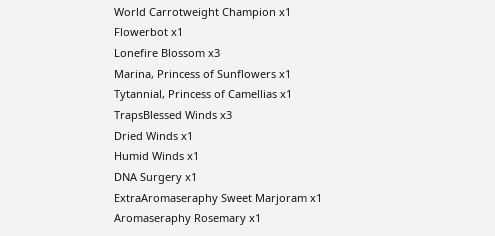World Carrotweight Champion x1
Flowerbot x1
Lonefire Blossom x3
Marina, Princess of Sunflowers x1
Tytannial, Princess of Camellias x1
TrapsBlessed Winds x3
Dried Winds x1
Humid Winds x1
DNA Surgery x1
ExtraAromaseraphy Sweet Marjoram x1
Aromaseraphy Rosemary x1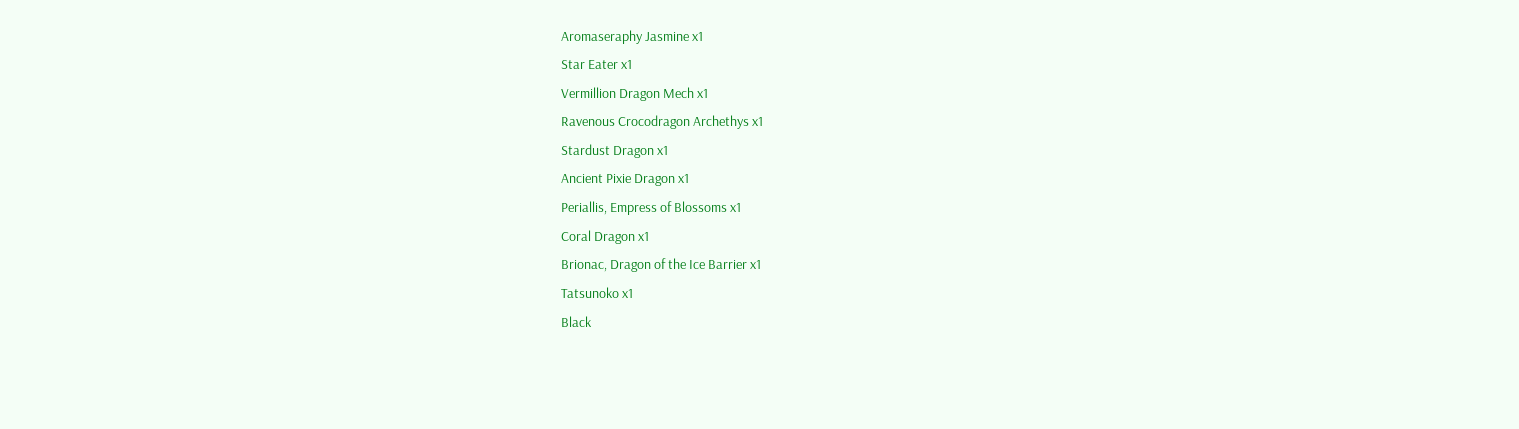Aromaseraphy Jasmine x1
Star Eater x1
Vermillion Dragon Mech x1
Ravenous Crocodragon Archethys x1
Stardust Dragon x1
Ancient Pixie Dragon x1
Periallis, Empress of Blossoms x1
Coral Dragon x1
Brionac, Dragon of the Ice Barrier x1
Tatsunoko x1
Black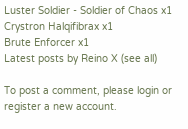Luster Soldier - Soldier of Chaos x1
Crystron Halqifibrax x1
Brute Enforcer x1
Latest posts by Reino X (see all)

To post a comment, please login or register a new account.